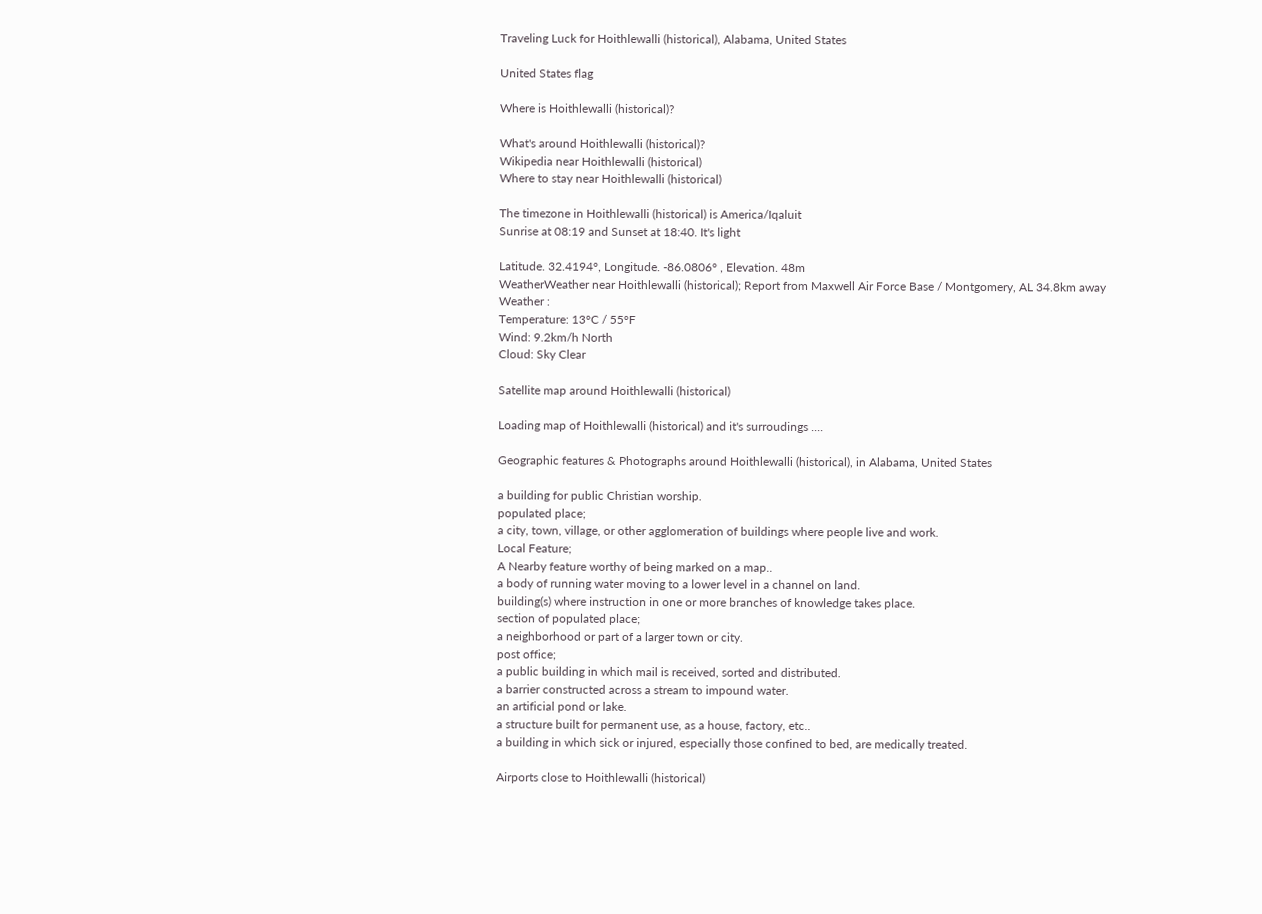Traveling Luck for Hoithlewalli (historical), Alabama, United States

United States flag

Where is Hoithlewalli (historical)?

What's around Hoithlewalli (historical)?
Wikipedia near Hoithlewalli (historical)
Where to stay near Hoithlewalli (historical)

The timezone in Hoithlewalli (historical) is America/Iqaluit
Sunrise at 08:19 and Sunset at 18:40. It's light

Latitude. 32.4194°, Longitude. -86.0806° , Elevation. 48m
WeatherWeather near Hoithlewalli (historical); Report from Maxwell Air Force Base / Montgomery, AL 34.8km away
Weather :
Temperature: 13°C / 55°F
Wind: 9.2km/h North
Cloud: Sky Clear

Satellite map around Hoithlewalli (historical)

Loading map of Hoithlewalli (historical) and it's surroudings ....

Geographic features & Photographs around Hoithlewalli (historical), in Alabama, United States

a building for public Christian worship.
populated place;
a city, town, village, or other agglomeration of buildings where people live and work.
Local Feature;
A Nearby feature worthy of being marked on a map..
a body of running water moving to a lower level in a channel on land.
building(s) where instruction in one or more branches of knowledge takes place.
section of populated place;
a neighborhood or part of a larger town or city.
post office;
a public building in which mail is received, sorted and distributed.
a barrier constructed across a stream to impound water.
an artificial pond or lake.
a structure built for permanent use, as a house, factory, etc..
a building in which sick or injured, especially those confined to bed, are medically treated.

Airports close to Hoithlewalli (historical)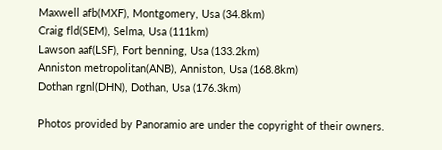Maxwell afb(MXF), Montgomery, Usa (34.8km)
Craig fld(SEM), Selma, Usa (111km)
Lawson aaf(LSF), Fort benning, Usa (133.2km)
Anniston metropolitan(ANB), Anniston, Usa (168.8km)
Dothan rgnl(DHN), Dothan, Usa (176.3km)

Photos provided by Panoramio are under the copyright of their owners.